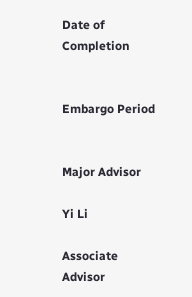Date of Completion


Embargo Period


Major Advisor

Yi Li

Associate Advisor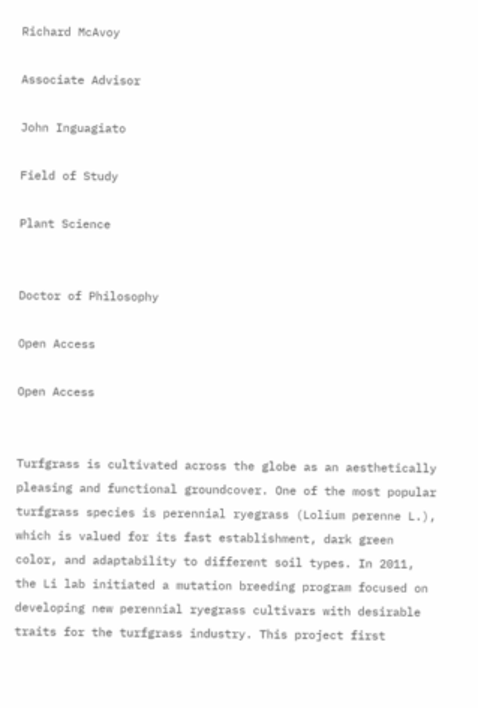Richard McAvoy

Associate Advisor

John Inguagiato

Field of Study

Plant Science


Doctor of Philosophy

Open Access

Open Access


Turfgrass is cultivated across the globe as an aesthetically pleasing and functional groundcover. One of the most popular turfgrass species is perennial ryegrass (Lolium perenne L.), which is valued for its fast establishment, dark green color, and adaptability to different soil types. In 2011, the Li lab initiated a mutation breeding program focused on developing new perennial ryegrass cultivars with desirable traits for the turfgrass industry. This project first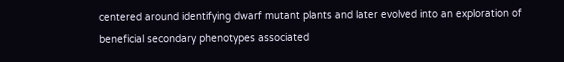centered around identifying dwarf mutant plants and later evolved into an exploration of beneficial secondary phenotypes associated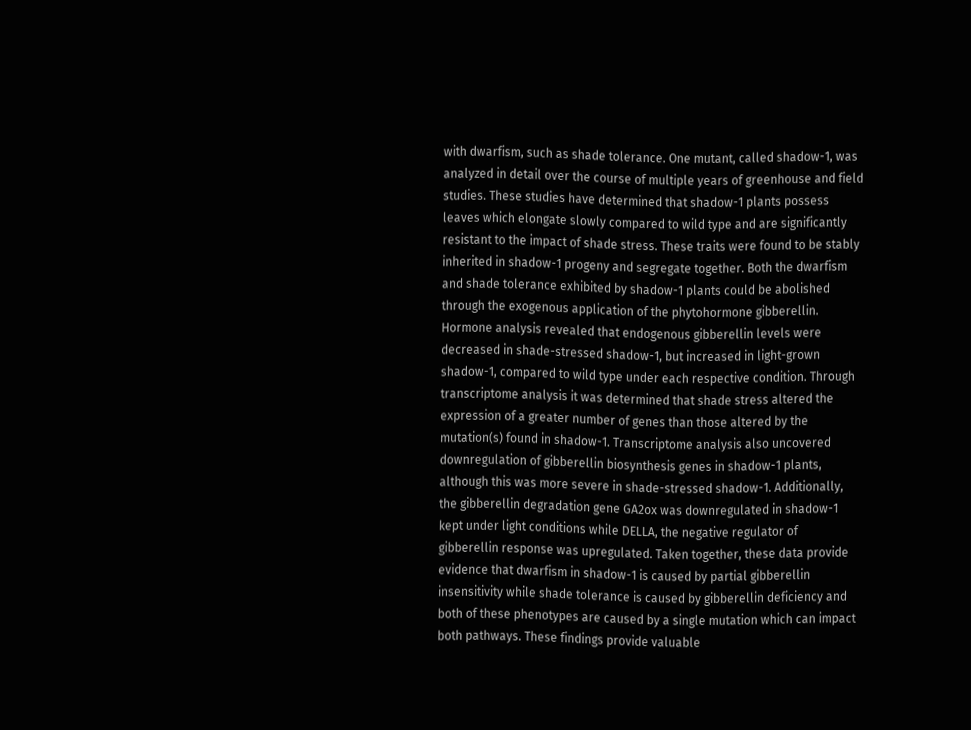with dwarfism, such as shade tolerance. One mutant, called shadow-1, was analyzed in detail over the course of multiple years of greenhouse and field studies. These studies have determined that shadow-1 plants possess leaves which elongate slowly compared to wild type and are significantly resistant to the impact of shade stress. These traits were found to be stably inherited in shadow-1 progeny and segregate together. Both the dwarfism and shade tolerance exhibited by shadow-1 plants could be abolished through the exogenous application of the phytohormone gibberellin. Hormone analysis revealed that endogenous gibberellin levels were decreased in shade-stressed shadow-1, but increased in light-grown shadow-1, compared to wild type under each respective condition. Through transcriptome analysis it was determined that shade stress altered the expression of a greater number of genes than those altered by the mutation(s) found in shadow-1. Transcriptome analysis also uncovered downregulation of gibberellin biosynthesis genes in shadow-1 plants, although this was more severe in shade-stressed shadow-1. Additionally, the gibberellin degradation gene GA2ox was downregulated in shadow-1 kept under light conditions while DELLA, the negative regulator of gibberellin response was upregulated. Taken together, these data provide evidence that dwarfism in shadow-1 is caused by partial gibberellin insensitivity while shade tolerance is caused by gibberellin deficiency and both of these phenotypes are caused by a single mutation which can impact both pathways. These findings provide valuable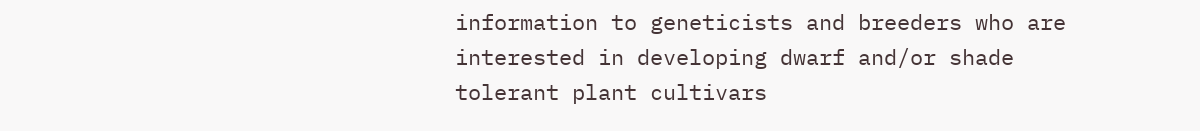information to geneticists and breeders who are interested in developing dwarf and/or shade tolerant plant cultivars